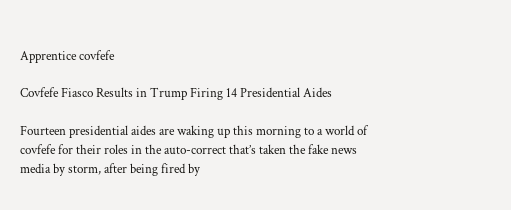Apprentice covfefe

Covfefe Fiasco Results in Trump Firing 14 Presidential Aides

Fourteen presidential aides are waking up this morning to a world of covfefe for their roles in the auto-correct that’s taken the fake news media by storm, after being fired by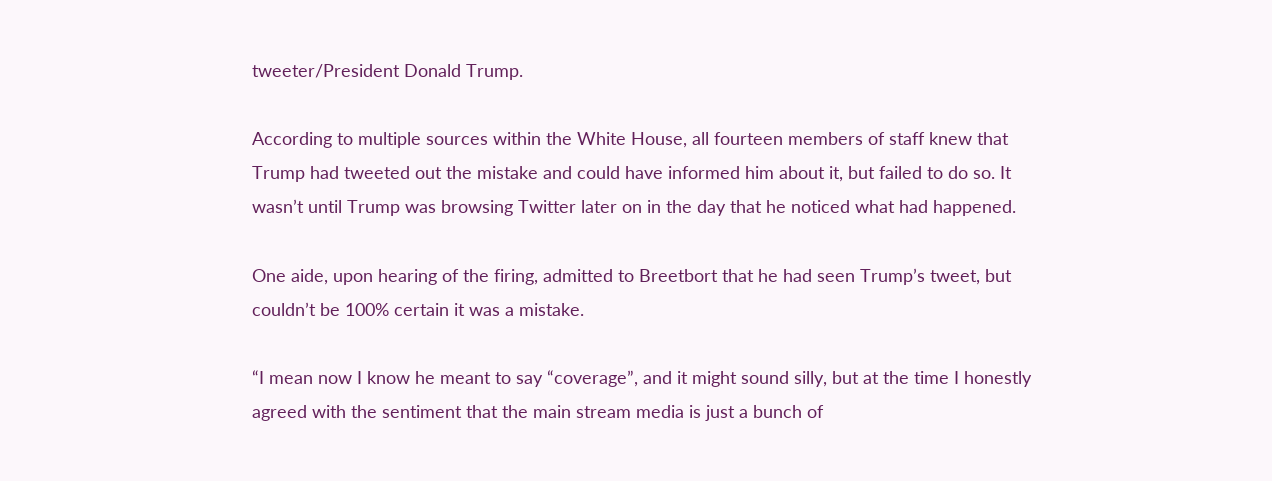tweeter/President Donald Trump.

According to multiple sources within the White House, all fourteen members of staff knew that Trump had tweeted out the mistake and could have informed him about it, but failed to do so. It wasn’t until Trump was browsing Twitter later on in the day that he noticed what had happened.

One aide, upon hearing of the firing, admitted to Breetbort that he had seen Trump’s tweet, but couldn’t be 100% certain it was a mistake.

“I mean now I know he meant to say “coverage”, and it might sound silly, but at the time I honestly agreed with the sentiment that the main stream media is just a bunch of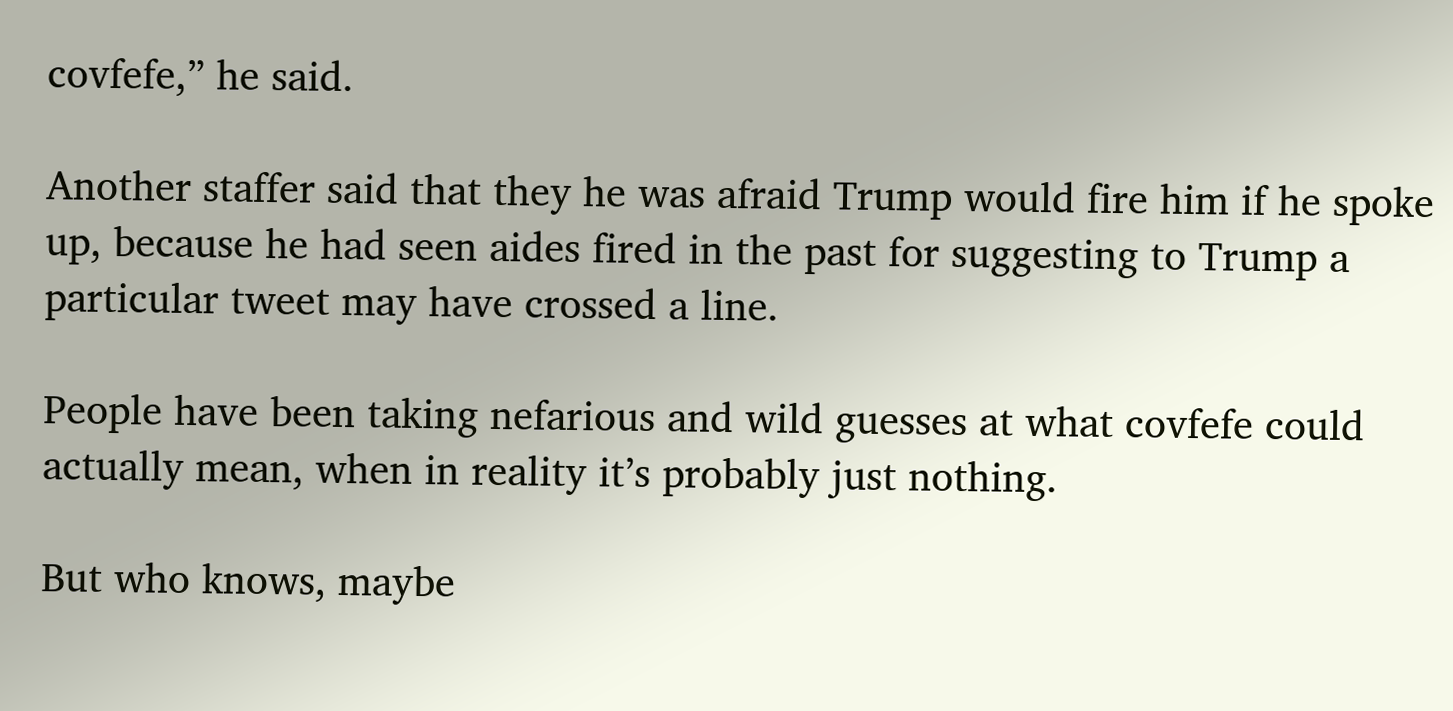covfefe,” he said.

Another staffer said that they he was afraid Trump would fire him if he spoke up, because he had seen aides fired in the past for suggesting to Trump a particular tweet may have crossed a line.

People have been taking nefarious and wild guesses at what covfefe could actually mean, when in reality it’s probably just nothing.

But who knows, maybe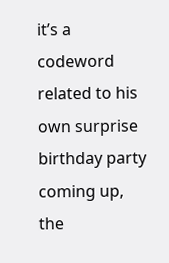it’s a codeword related to his own surprise birthday party coming up, the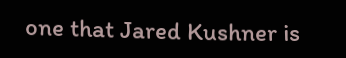one that Jared Kushner is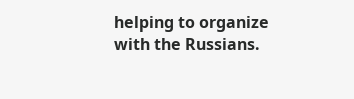helping to organize with the Russians.